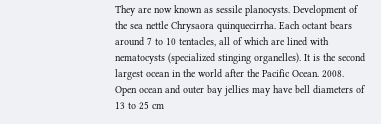They are now known as sessile planocysts. Development of the sea nettle Chrysaora quinquecirrha. Each octant bears around 7 to 10 tentacles, all of which are lined with nematocysts (specialized stinging organelles). It is the second largest ocean in the world after the Pacific Ocean. 2008. Open ocean and outer bay jellies may have bell diameters of 13 to 25 cm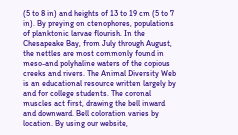(5 to 8 in) and heights of 13 to 19 cm (5 to 7 in). By preying on ctenophores, populations of planktonic larvae flourish. In the Chesapeake Bay, from July through August, the nettles are most commonly found in meso-and polyhaline waters of the copious creeks and rivers. The Animal Diversity Web is an educational resource written largely by and for college students. The coronal muscles act first, drawing the bell inward and downward. Bell coloration varies by location. By using our website,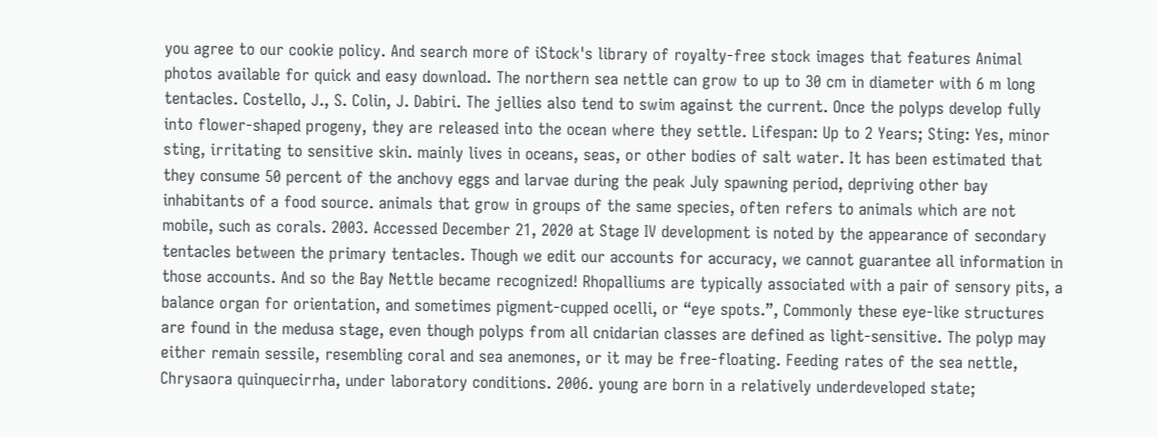you agree to our cookie policy. And search more of iStock's library of royalty-free stock images that features Animal photos available for quick and easy download. The northern sea nettle can grow to up to 30 cm in diameter with 6 m long tentacles. Costello, J., S. Colin, J. Dabiri. The jellies also tend to swim against the current. Once the polyps develop fully into flower-shaped progeny, they are released into the ocean where they settle. Lifespan: Up to 2 Years; Sting: Yes, minor sting, irritating to sensitive skin. mainly lives in oceans, seas, or other bodies of salt water. It has been estimated that they consume 50 percent of the anchovy eggs and larvae during the peak July spawning period, depriving other bay inhabitants of a food source. animals that grow in groups of the same species, often refers to animals which are not mobile, such as corals. 2003. Accessed December 21, 2020 at Stage IV development is noted by the appearance of secondary tentacles between the primary tentacles. Though we edit our accounts for accuracy, we cannot guarantee all information in those accounts. And so the Bay Nettle became recognized! Rhopalliums are typically associated with a pair of sensory pits, a balance organ for orientation, and sometimes pigment-cupped ocelli, or “eye spots.”, Commonly these eye-like structures are found in the medusa stage, even though polyps from all cnidarian classes are defined as light-sensitive. The polyp may either remain sessile, resembling coral and sea anemones, or it may be free-floating. Feeding rates of the sea nettle, Chrysaora quinquecirrha, under laboratory conditions. 2006. young are born in a relatively underdeveloped state;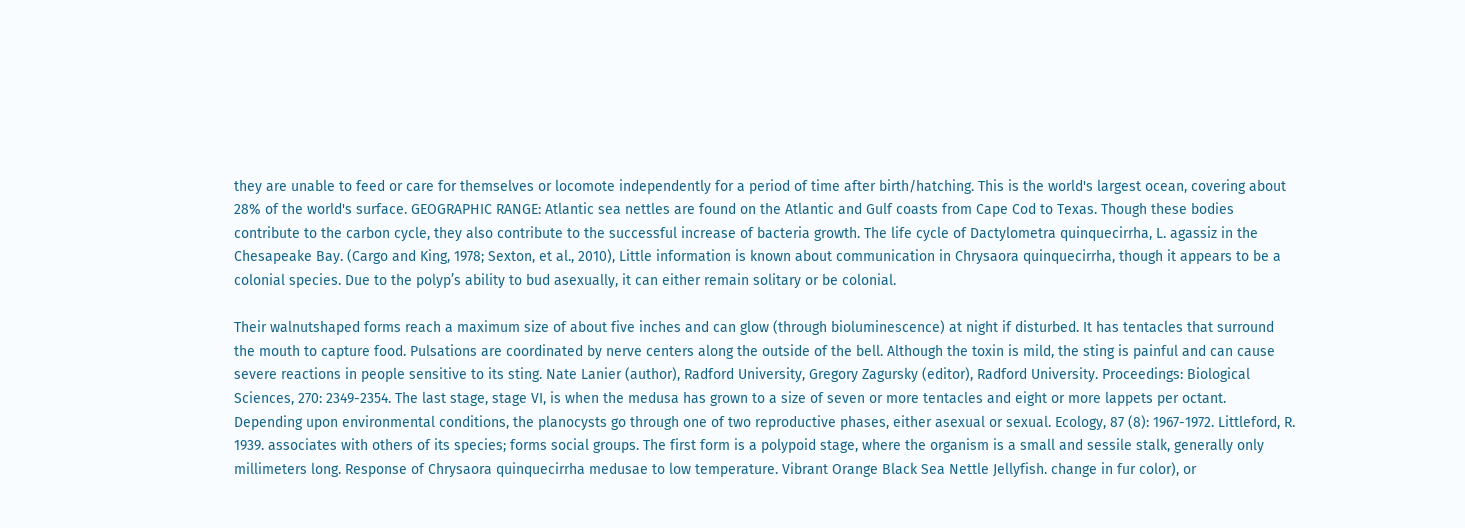they are unable to feed or care for themselves or locomote independently for a period of time after birth/hatching. This is the world's largest ocean, covering about 28% of the world's surface. GEOGRAPHIC RANGE: Atlantic sea nettles are found on the Atlantic and Gulf coasts from Cape Cod to Texas. Though these bodies contribute to the carbon cycle, they also contribute to the successful increase of bacteria growth. The life cycle of Dactylometra quinquecirrha, L. agassiz in the Chesapeake Bay. (Cargo and King, 1978; Sexton, et al., 2010), Little information is known about communication in Chrysaora quinquecirrha, though it appears to be a colonial species. Due to the polyp’s ability to bud asexually, it can either remain solitary or be colonial.

Their walnutshaped forms reach a maximum size of about five inches and can glow (through bioluminescence) at night if disturbed. It has tentacles that surround the mouth to capture food. Pulsations are coordinated by nerve centers along the outside of the bell. Although the toxin is mild, the sting is painful and can cause severe reactions in people sensitive to its sting. Nate Lanier (author), Radford University, Gregory Zagursky (editor), Radford University. Proceedings: Biological Sciences, 270: 2349-2354. The last stage, stage VI, is when the medusa has grown to a size of seven or more tentacles and eight or more lappets per octant. Depending upon environmental conditions, the planocysts go through one of two reproductive phases, either asexual or sexual. Ecology, 87 (8): 1967-1972. Littleford, R. 1939. associates with others of its species; forms social groups. The first form is a polypoid stage, where the organism is a small and sessile stalk, generally only millimeters long. Response of Chrysaora quinquecirrha medusae to low temperature. Vibrant Orange Black Sea Nettle Jellyfish. change in fur color), or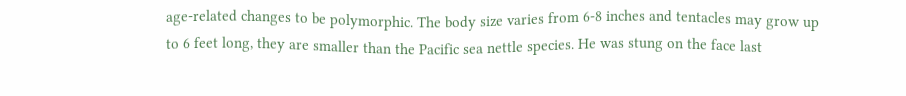age-related changes to be polymorphic. The body size varies from 6-8 inches and tentacles may grow up to 6 feet long, they are smaller than the Pacific sea nettle species. He was stung on the face last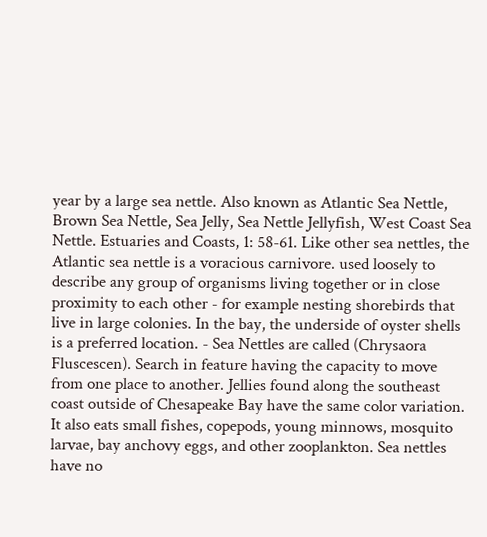year by a large sea nettle. Also known as Atlantic Sea Nettle, Brown Sea Nettle, Sea Jelly, Sea Nettle Jellyfish, West Coast Sea Nettle. Estuaries and Coasts, 1: 58-61. Like other sea nettles, the Atlantic sea nettle is a voracious carnivore. used loosely to describe any group of organisms living together or in close proximity to each other - for example nesting shorebirds that live in large colonies. In the bay, the underside of oyster shells is a preferred location. - Sea Nettles are called (Chrysaora Fluscescen). Search in feature having the capacity to move from one place to another. Jellies found along the southeast coast outside of Chesapeake Bay have the same color variation. It also eats small fishes, copepods, young minnows, mosquito larvae, bay anchovy eggs, and other zooplankton. Sea nettles have no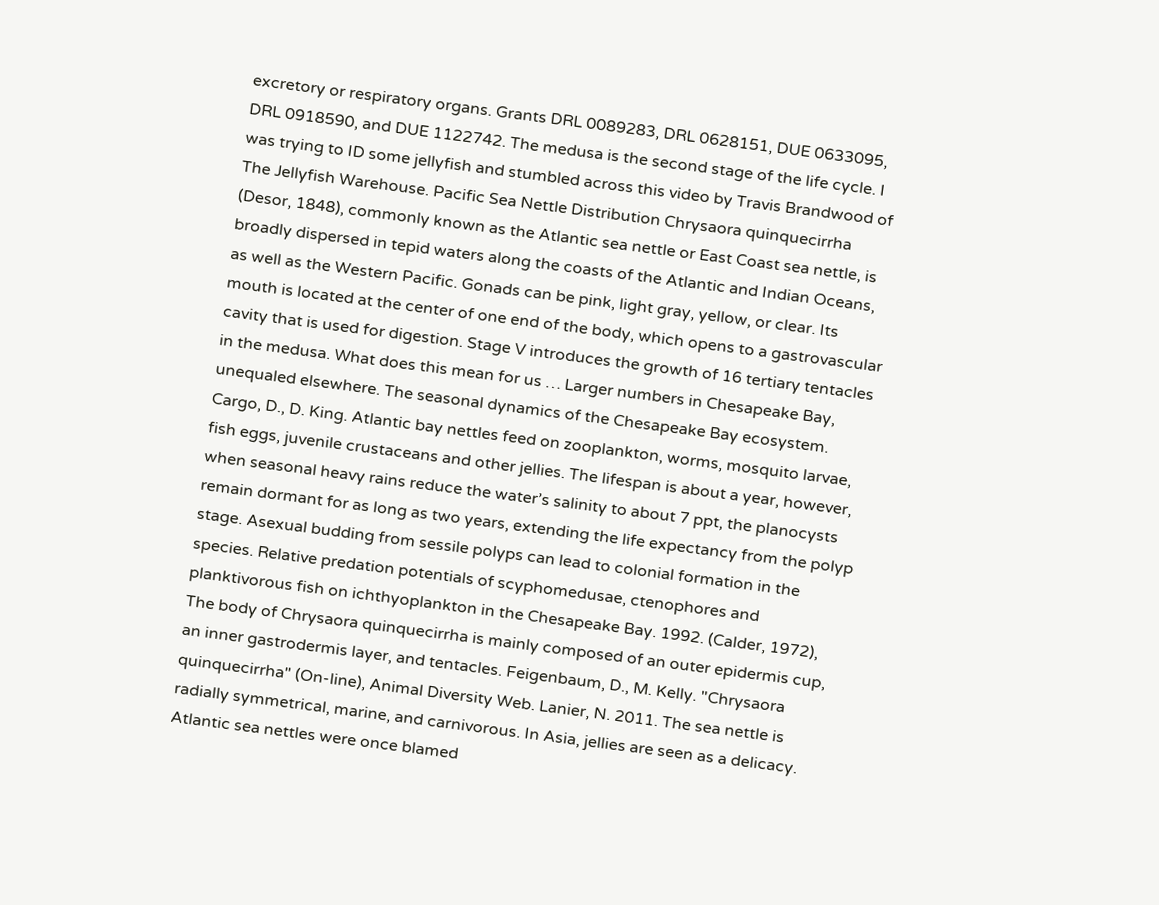excretory or respiratory organs. Grants DRL 0089283, DRL 0628151, DUE 0633095, DRL 0918590, and DUE 1122742. The medusa is the second stage of the life cycle. I was trying to ID some jellyfish and stumbled across this video by Travis Brandwood of The Jellyfish Warehouse. Pacific Sea Nettle Distribution Chrysaora quinquecirrha (Desor, 1848), commonly known as the Atlantic sea nettle or East Coast sea nettle, is broadly dispersed in tepid waters along the coasts of the Atlantic and Indian Oceans, as well as the Western Pacific. Gonads can be pink, light gray, yellow, or clear. Its mouth is located at the center of one end of the body, which opens to a gastrovascular cavity that is used for digestion. Stage V introduces the growth of 16 tertiary tentacles in the medusa. What does this mean for us … Larger numbers in Chesapeake Bay, unequaled elsewhere. The seasonal dynamics of the Chesapeake Bay ecosystem. Cargo, D., D. King. Atlantic bay nettles feed on zooplankton, worms, mosquito larvae, fish eggs, juvenile crustaceans and other jellies. The lifespan is about a year, however, when seasonal heavy rains reduce the water’s salinity to about 7 ppt, the planocysts remain dormant for as long as two years, extending the life expectancy from the polyp stage. Asexual budding from sessile polyps can lead to colonial formation in the species. Relative predation potentials of scyphomedusae, ctenophores and planktivorous fish on ichthyoplankton in the Chesapeake Bay. 1992. (Calder, 1972), The body of Chrysaora quinquecirrha is mainly composed of an outer epidermis cup, an inner gastrodermis layer, and tentacles. Feigenbaum, D., M. Kelly. "Chrysaora quinquecirrha" (On-line), Animal Diversity Web. Lanier, N. 2011. The sea nettle is radially symmetrical, marine, and carnivorous. In Asia, jellies are seen as a delicacy. Atlantic sea nettles were once blamed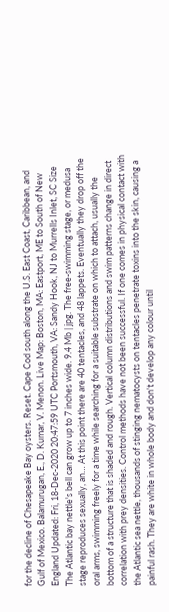for the decline of Chesapeake Bay oysters. Reset. Cape Cod south along the U.S. East Coast, Caribbean, and Gulf of Mexico. Balamurugan, E., D. Kumar, V. Menon. Live Map: Boston, MA: Eastport, ME to South of New England Updated: Fri, 18-Dec-2020 20:47:59 UTC Portsmouth, VA: Sandy Hook, NJ to Murrells Inlet, SC Size The Atlantic bay nettle's bell can grow up to 7 inches wide. 9.4 Mb | jpg. The free-swimming stage, or medusa stage reproduces sexually, an… At this point there are 40 tentacles, and 48 lappets. Eventually they drop off the oral arms, swimming freely for a time while searching for a suitable substrate on which to attach, usually the bottom of a structure that is shaded and rough. Vertical column distributions and swim patterns change in direct correlation with prey densities. Control methods have not been successful. If one comes in physical contact with the Atlantic sea nettle, thousands of stinging nematocysts on tentacles penetrate toxins into the skin, causing a painful rash. They are white in whole body and don't develop any colour until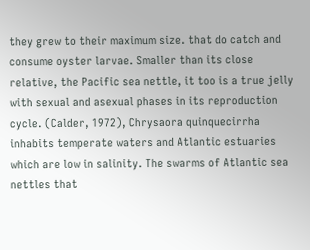they grew to their maximum size. that do catch and consume oyster larvae. Smaller than its close relative, the Pacific sea nettle, it too is a true jelly with sexual and asexual phases in its reproduction cycle. (Calder, 1972), Chrysaora quinquecirrha inhabits temperate waters and Atlantic estuaries which are low in salinity. The swarms of Atlantic sea nettles that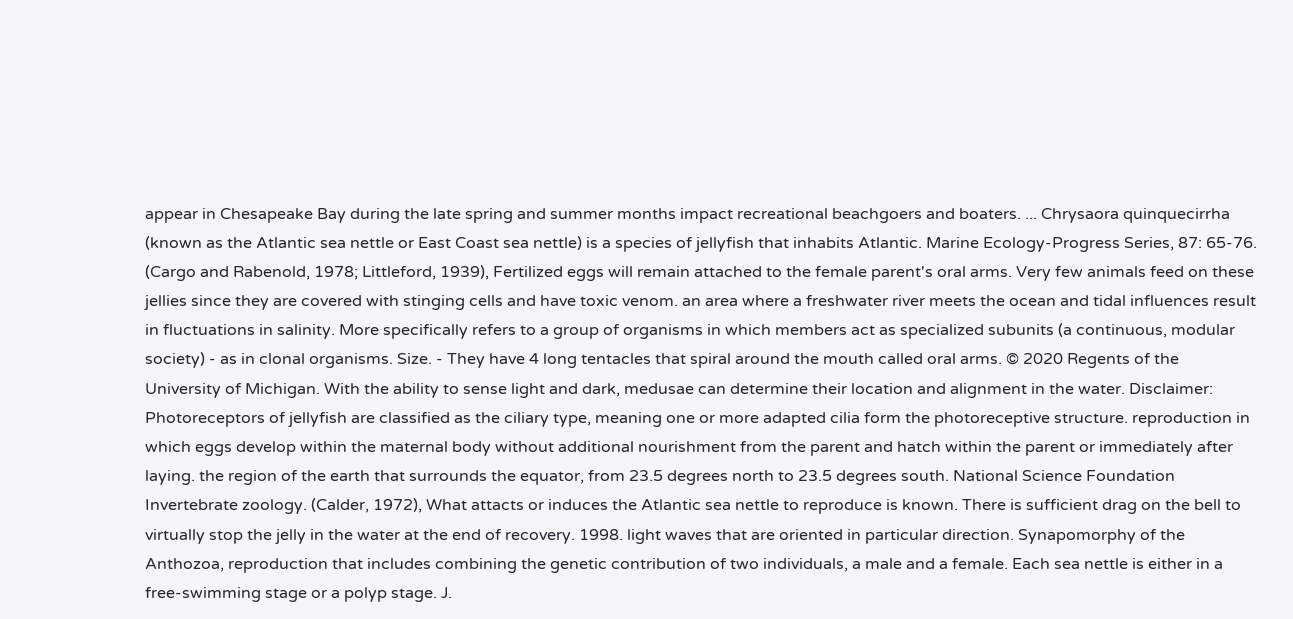appear in Chesapeake Bay during the late spring and summer months impact recreational beachgoers and boaters. ... Chrysaora quinquecirrha (known as the Atlantic sea nettle or East Coast sea nettle) is a species of jellyfish that inhabits Atlantic. Marine Ecology-Progress Series, 87: 65-76. (Cargo and Rabenold, 1978; Littleford, 1939), Fertilized eggs will remain attached to the female parent's oral arms. Very few animals feed on these jellies since they are covered with stinging cells and have toxic venom. an area where a freshwater river meets the ocean and tidal influences result in fluctuations in salinity. More specifically refers to a group of organisms in which members act as specialized subunits (a continuous, modular society) - as in clonal organisms. Size. - They have 4 long tentacles that spiral around the mouth called oral arms. © 2020 Regents of the University of Michigan. With the ability to sense light and dark, medusae can determine their location and alignment in the water. Disclaimer: Photoreceptors of jellyfish are classified as the ciliary type, meaning one or more adapted cilia form the photoreceptive structure. reproduction in which eggs develop within the maternal body without additional nourishment from the parent and hatch within the parent or immediately after laying. the region of the earth that surrounds the equator, from 23.5 degrees north to 23.5 degrees south. National Science Foundation Invertebrate zoology. (Calder, 1972), What attacts or induces the Atlantic sea nettle to reproduce is known. There is sufficient drag on the bell to virtually stop the jelly in the water at the end of recovery. 1998. light waves that are oriented in particular direction. Synapomorphy of the Anthozoa, reproduction that includes combining the genetic contribution of two individuals, a male and a female. Each sea nettle is either in a free-swimming stage or a polyp stage. J.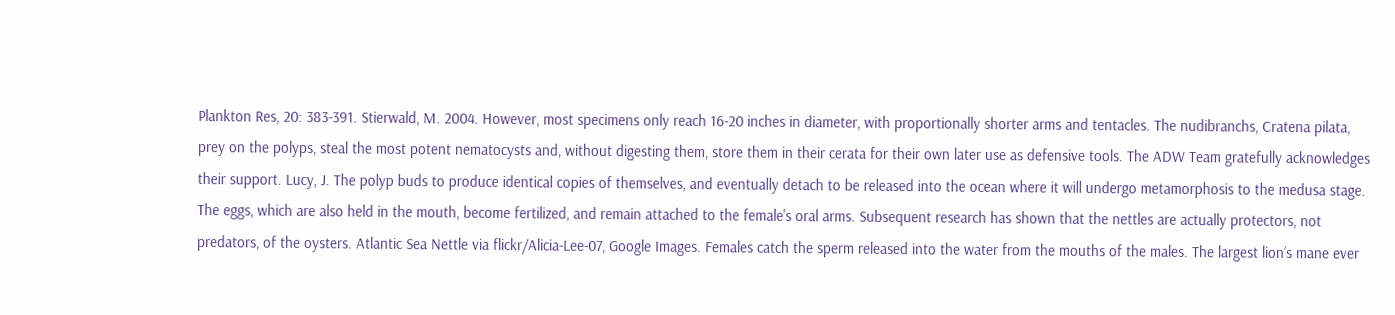Plankton Res, 20: 383-391. Stierwald, M. 2004. However, most specimens only reach 16-20 inches in diameter, with proportionally shorter arms and tentacles. The nudibranchs, Cratena pilata, prey on the polyps, steal the most potent nematocysts and, without digesting them, store them in their cerata for their own later use as defensive tools. The ADW Team gratefully acknowledges their support. Lucy, J. The polyp buds to produce identical copies of themselves, and eventually detach to be released into the ocean where it will undergo metamorphosis to the medusa stage. The eggs, which are also held in the mouth, become fertilized, and remain attached to the female's oral arms. Subsequent research has shown that the nettles are actually protectors, not predators, of the oysters. Atlantic Sea Nettle via flickr/Alicia-Lee-07, Google Images. Females catch the sperm released into the water from the mouths of the males. The largest lion’s mane ever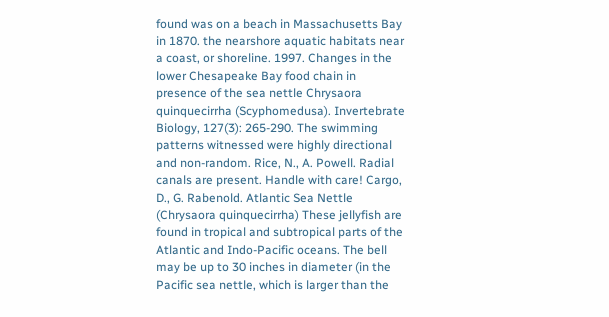found was on a beach in Massachusetts Bay in 1870. the nearshore aquatic habitats near a coast, or shoreline. 1997. Changes in the lower Chesapeake Bay food chain in presence of the sea nettle Chrysaora quinquecirrha (Scyphomedusa). Invertebrate Biology, 127(3): 265-290. The swimming patterns witnessed were highly directional and non-random. Rice, N., A. Powell. Radial canals are present. Handle with care! Cargo, D., G. Rabenold. Atlantic Sea Nettle (Chrysaora quinquecirrha) These jellyfish are found in tropical and subtropical parts of the Atlantic and Indo-Pacific oceans. The bell may be up to 30 inches in diameter (in the Pacific sea nettle, which is larger than the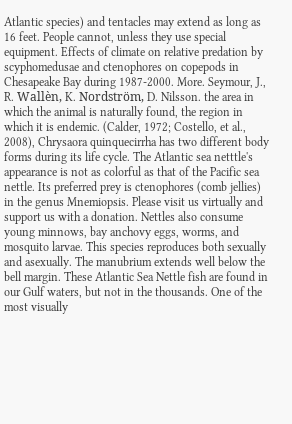Atlantic species) and tentacles may extend as long as 16 feet. People cannot, unless they use special equipment. Effects of climate on relative predation by scyphomedusae and ctenophores on copepods in Chesapeake Bay during 1987-2000. More. Seymour, J., R. Wallèn, K. Nordström, D. Nilsson. the area in which the animal is naturally found, the region in which it is endemic. (Calder, 1972; Costello, et al., 2008), Chrysaora quinquecirrha has two different body forms during its life cycle. The Atlantic sea netttle's appearance is not as colorful as that of the Pacific sea nettle. Its preferred prey is ctenophores (comb jellies) in the genus Mnemiopsis. Please visit us virtually and support us with a donation. Nettles also consume young minnows, bay anchovy eggs, worms, and mosquito larvae. This species reproduces both sexually and asexually. The manubrium extends well below the bell margin. These Atlantic Sea Nettle fish are found in our Gulf waters, but not in the thousands. One of the most visually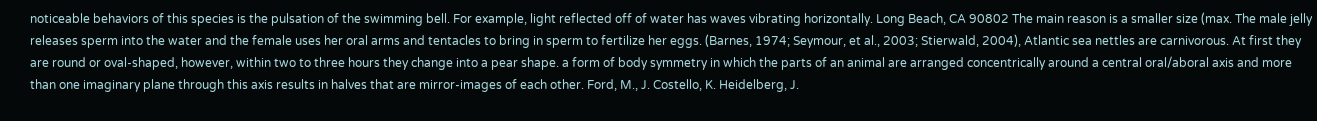noticeable behaviors of this species is the pulsation of the swimming bell. For example, light reflected off of water has waves vibrating horizontally. Long Beach, CA 90802 The main reason is a smaller size (max. The male jelly releases sperm into the water and the female uses her oral arms and tentacles to bring in sperm to fertilize her eggs. (Barnes, 1974; Seymour, et al., 2003; Stierwald, 2004), Atlantic sea nettles are carnivorous. At first they are round or oval-shaped, however, within two to three hours they change into a pear shape. a form of body symmetry in which the parts of an animal are arranged concentrically around a central oral/aboral axis and more than one imaginary plane through this axis results in halves that are mirror-images of each other. Ford, M., J. Costello, K. Heidelberg, J.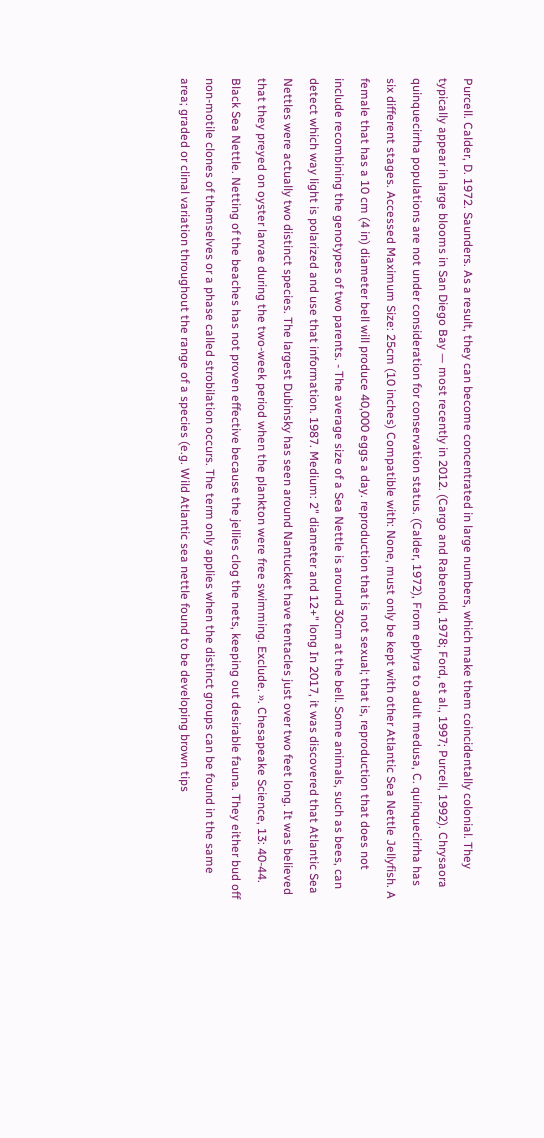Purcell. Calder, D. 1972. Saunders. As a result, they can become concentrated in large numbers, which make them coincidentally colonial. They typically appear in large blooms in San Diego Bay — most recently in 2012. (Cargo and Rabenold, 1978; Ford, et al., 1997; Purcell, 1992). Chrysaora quinquecirrha populations are not under consideration for conservation status. (Calder, 1972), From ephyra to adult medusa, C. quinquecirrha has six different stages. Accessed Maximum Size: 25cm (10 inches) Compatible with: None, must only be kept with other Atlantic Sea Nettle Jellyfish. A female that has a 10 cm (4 in) diameter bell will produce 40,000 eggs a day. reproduction that is not sexual; that is, reproduction that does not include recombining the genotypes of two parents. - The average size of a Sea Nettle is around 30cm at the bell. Some animals, such as bees, can detect which way light is polarized and use that information. 1987. Medium: 2" diameter and 12+" long In 2017, it was discovered that Atlantic Sea Nettles were actually two distinct species. The largest Dubinsky has seen around Nantucket have tentacles just over two feet long. It was believed that they preyed on oyster larvae during the two-week period when the plankton were free swimming. Exclude. ». Chesapeake Science, 13: 40-44. Black Sea Nettle. Netting of the beaches has not proven effective because the jellies clog the nets, keeping out desirable fauna. They either bud off non-motile clones of themselves or a phase called strobilation occurs. The term only applies when the distinct groups can be found in the same area; graded or clinal variation throughout the range of a species (e.g. Wild Atlantic sea nettle found to be developing brown tips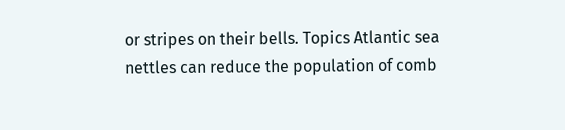or stripes on their bells. Topics Atlantic sea nettles can reduce the population of comb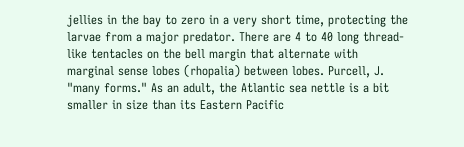jellies in the bay to zero in a very short time, protecting the larvae from a major predator. There are 4 to 40 long thread-like tentacles on the bell margin that alternate with marginal sense lobes (rhopalia) between lobes. Purcell, J. "many forms." As an adult, the Atlantic sea nettle is a bit smaller in size than its Eastern Pacific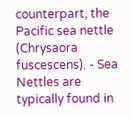counterpart, the Pacific sea nettle (Chrysaora fuscescens). - Sea Nettles are typically found in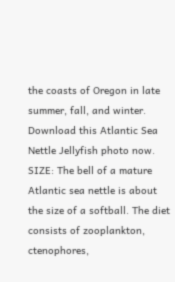the coasts of Oregon in late summer, fall, and winter. Download this Atlantic Sea Nettle Jellyfish photo now. SIZE: The bell of a mature Atlantic sea nettle is about the size of a softball. The diet consists of zooplankton, ctenophores,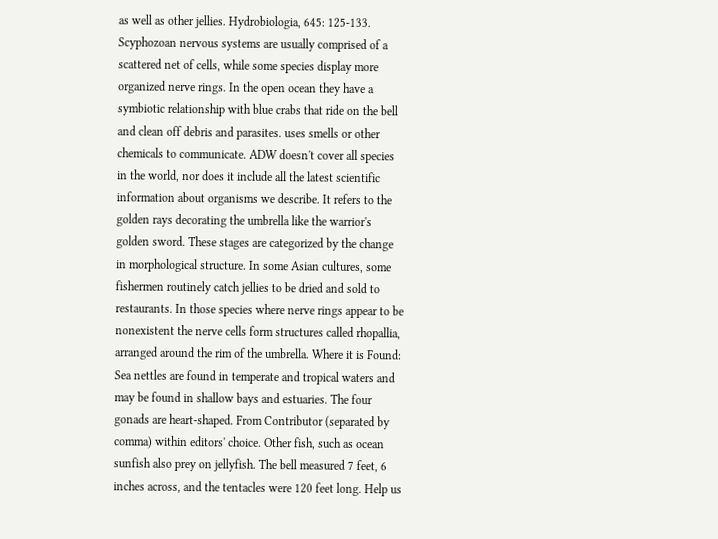as well as other jellies. Hydrobiologia, 645: 125-133. Scyphozoan nervous systems are usually comprised of a scattered net of cells, while some species display more organized nerve rings. In the open ocean they have a symbiotic relationship with blue crabs that ride on the bell and clean off debris and parasites. uses smells or other chemicals to communicate. ADW doesn't cover all species in the world, nor does it include all the latest scientific information about organisms we describe. It refers to the golden rays decorating the umbrella like the warrior's golden sword. These stages are categorized by the change in morphological structure. In some Asian cultures, some fishermen routinely catch jellies to be dried and sold to restaurants. In those species where nerve rings appear to be nonexistent the nerve cells form structures called rhopallia, arranged around the rim of the umbrella. Where it is Found: Sea nettles are found in temperate and tropical waters and may be found in shallow bays and estuaries. The four gonads are heart-shaped. From Contributor (separated by comma) within editors' choice. Other fish, such as ocean sunfish also prey on jellyfish. The bell measured 7 feet, 6 inches across, and the tentacles were 120 feet long. Help us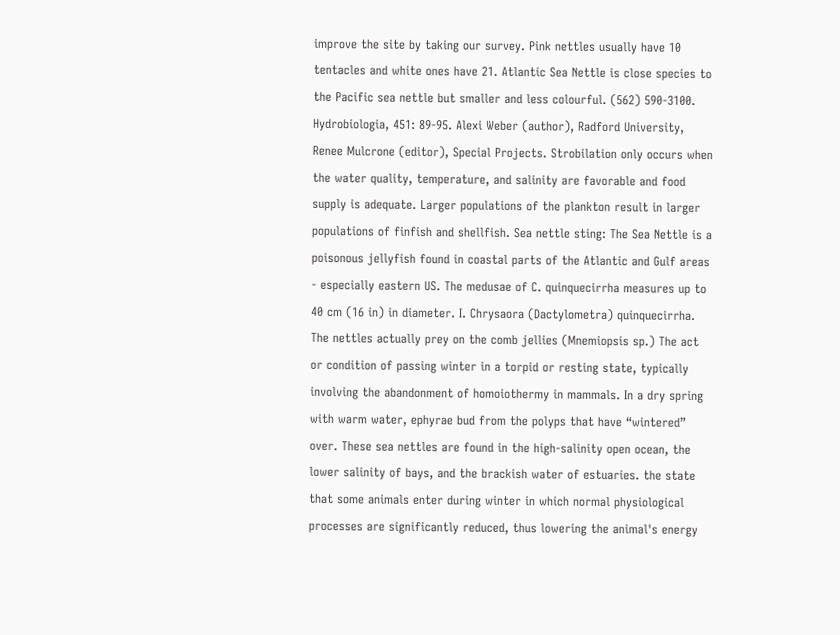improve the site by taking our survey. Pink nettles usually have 10 tentacles and white ones have 21. Atlantic Sea Nettle is close species to the Pacific sea nettle but smaller and less colourful. (562) 590-3100. Hydrobiologia, 451: 89-95. Alexi Weber (author), Radford University, Renee Mulcrone (editor), Special Projects. Strobilation only occurs when the water quality, temperature, and salinity are favorable and food supply is adequate. Larger populations of the plankton result in larger populations of finfish and shellfish. Sea nettle sting: The Sea Nettle is a poisonous jellyfish found in coastal parts of the Atlantic and Gulf areas - especially eastern US. The medusae of C. quinquecirrha measures up to 40 cm (16 in) in diameter. I. Chrysaora (Dactylometra) quinquecirrha. The nettles actually prey on the comb jellies (Mnemiopsis sp.) The act or condition of passing winter in a torpid or resting state, typically involving the abandonment of homoiothermy in mammals. In a dry spring with warm water, ephyrae bud from the polyps that have “wintered” over. These sea nettles are found in the high-salinity open ocean, the lower salinity of bays, and the brackish water of estuaries. the state that some animals enter during winter in which normal physiological processes are significantly reduced, thus lowering the animal's energy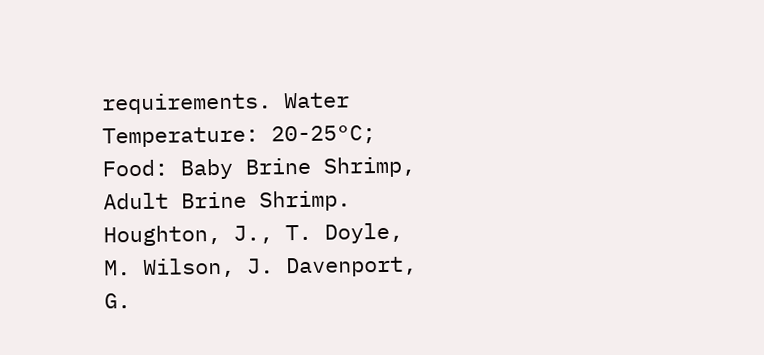requirements. Water Temperature: 20-25°C; Food: Baby Brine Shrimp, Adult Brine Shrimp. Houghton, J., T. Doyle, M. Wilson, J. Davenport, G.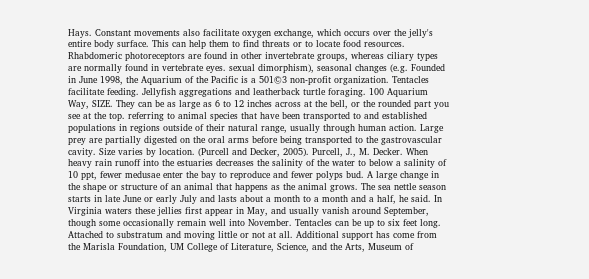Hays. Constant movements also facilitate oxygen exchange, which occurs over the jelly's entire body surface. This can help them to find threats or to locate food resources. Rhabdomeric photoreceptors are found in other invertebrate groups, whereas ciliary types are normally found in vertebrate eyes. sexual dimorphism), seasonal changes (e.g. Founded in June 1998, the Aquarium of the Pacific is a 501©3 non-profit organization. Tentacles facilitate feeding. Jellyfish aggregations and leatherback turtle foraging. 100 Aquarium Way, SIZE. They can be as large as 6 to 12 inches across at the bell, or the rounded part you see at the top. referring to animal species that have been transported to and established populations in regions outside of their natural range, usually through human action. Large prey are partially digested on the oral arms before being transported to the gastrovascular cavity. Size varies by location. (Purcell and Decker, 2005). Purcell, J., M. Decker. When heavy rain runoff into the estuaries decreases the salinity of the water to below a salinity of 10 ppt, fewer medusae enter the bay to reproduce and fewer polyps bud. A large change in the shape or structure of an animal that happens as the animal grows. The sea nettle season starts in late June or early July and lasts about a month to a month and a half, he said. In Virginia waters these jellies first appear in May, and usually vanish around September, though some occasionally remain well into November. Tentacles can be up to six feet long. Attached to substratum and moving little or not at all. Additional support has come from the Marisla Foundation, UM College of Literature, Science, and the Arts, Museum of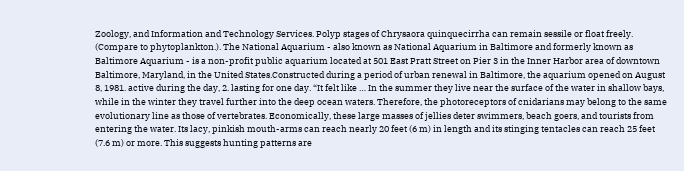Zoology, and Information and Technology Services. Polyp stages of Chrysaora quinquecirrha can remain sessile or float freely. (Compare to phytoplankton.). The National Aquarium - also known as National Aquarium in Baltimore and formerly known as Baltimore Aquarium - is a non-profit public aquarium located at 501 East Pratt Street on Pier 3 in the Inner Harbor area of downtown Baltimore, Maryland, in the United States.Constructed during a period of urban renewal in Baltimore, the aquarium opened on August 8, 1981. active during the day, 2. lasting for one day. “It felt like … In the summer they live near the surface of the water in shallow bays, while in the winter they travel further into the deep ocean waters. Therefore, the photoreceptors of cnidarians may belong to the same evolutionary line as those of vertebrates. Economically, these large masses of jellies deter swimmers, beach goers, and tourists from entering the water. Its lacy, pinkish mouth-arms can reach nearly 20 feet (6 m) in length and its stinging tentacles can reach 25 feet (7.6 m) or more. This suggests hunting patterns are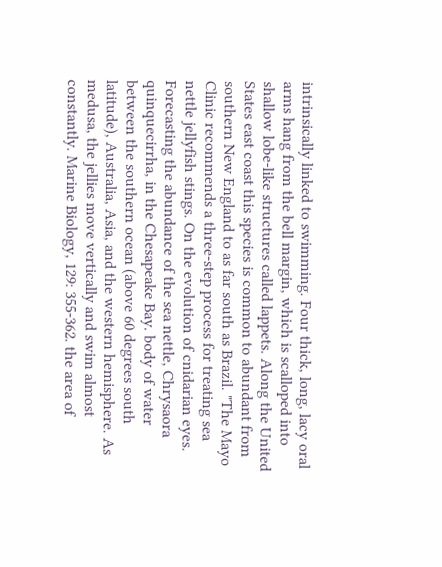intrinsically linked to swimming. Four thick, long, lacy oral arms hang from the bell margin, which is scalloped into shallow lobe-like structures called lappets. Along the United States east coast this species is common to abundant from southern New England to as far south as Brazil. "The Mayo Clinic recommends a three-step process for treating sea nettle jellyfish stings. On the evolution of cnidarian eyes. Forecasting the abundance of the sea nettle, Chrysaora quinquecirrha, in the Chesapeake Bay. body of water between the southern ocean (above 60 degrees south latitude), Australia, Asia, and the western hemisphere. As medusa, the jellies move vertically and swim almost constantly. Marine Biology, 129: 355-362. the area of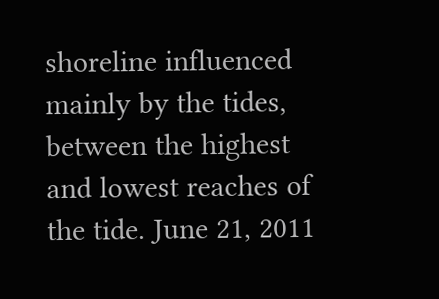shoreline influenced mainly by the tides, between the highest and lowest reaches of the tide. June 21, 2011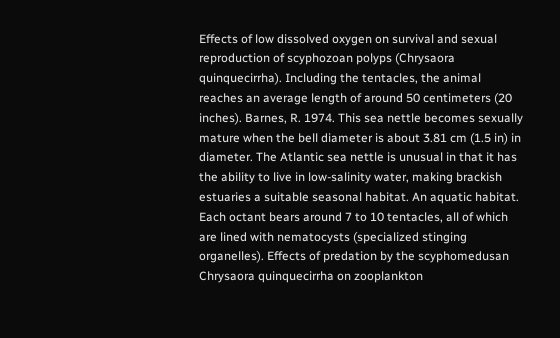Effects of low dissolved oxygen on survival and sexual reproduction of scyphozoan polyps (Chrysaora quinquecirrha). Including the tentacles, the animal reaches an average length of around 50 centimeters (20 inches). Barnes, R. 1974. This sea nettle becomes sexually mature when the bell diameter is about 3.81 cm (1.5 in) in diameter. The Atlantic sea nettle is unusual in that it has the ability to live in low-salinity water, making brackish estuaries a suitable seasonal habitat. An aquatic habitat. Each octant bears around 7 to 10 tentacles, all of which are lined with nematocysts (specialized stinging organelles). Effects of predation by the scyphomedusan Chrysaora quinquecirrha on zooplankton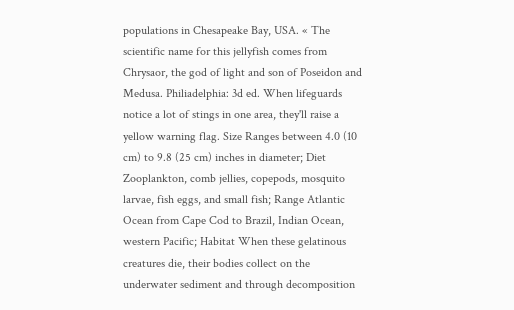populations in Chesapeake Bay, USA. « The scientific name for this jellyfish comes from Chrysaor, the god of light and son of Poseidon and Medusa. Philiadelphia: 3d ed. When lifeguards notice a lot of stings in one area, they'll raise a yellow warning flag. Size Ranges between 4.0 (10 cm) to 9.8 (25 cm) inches in diameter; Diet Zooplankton, comb jellies, copepods, mosquito larvae, fish eggs, and small fish; Range Atlantic Ocean from Cape Cod to Brazil, Indian Ocean, western Pacific; Habitat When these gelatinous creatures die, their bodies collect on the underwater sediment and through decomposition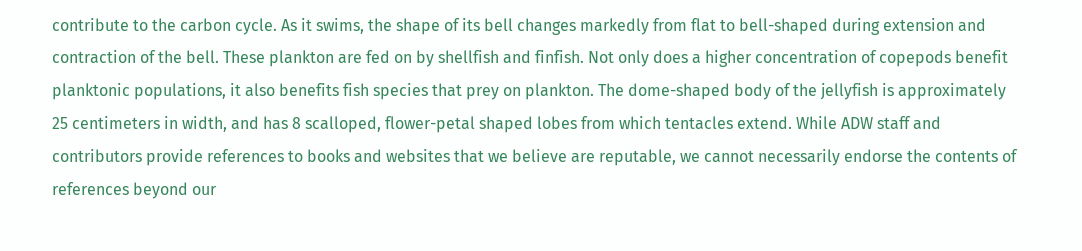contribute to the carbon cycle. As it swims, the shape of its bell changes markedly from flat to bell-shaped during extension and contraction of the bell. These plankton are fed on by shellfish and finfish. Not only does a higher concentration of copepods benefit planktonic populations, it also benefits fish species that prey on plankton. The dome-shaped body of the jellyfish is approximately 25 centimeters in width, and has 8 scalloped, flower-petal shaped lobes from which tentacles extend. While ADW staff and contributors provide references to books and websites that we believe are reputable, we cannot necessarily endorse the contents of references beyond our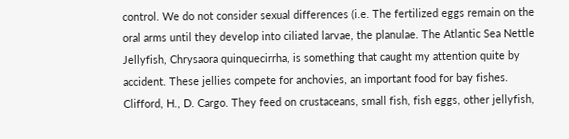control. We do not consider sexual differences (i.e. The fertilized eggs remain on the oral arms until they develop into ciliated larvae, the planulae. The Atlantic Sea Nettle Jellyfish, Chrysaora quinquecirrha, is something that caught my attention quite by accident. These jellies compete for anchovies, an important food for bay fishes. Clifford, H., D. Cargo. They feed on crustaceans, small fish, fish eggs, other jellyfish,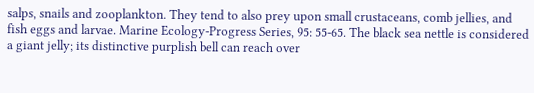salps, snails and zooplankton. They tend to also prey upon small crustaceans, comb jellies, and fish eggs and larvae. Marine Ecology-Progress Series, 95: 55-65. The black sea nettle is considered a giant jelly; its distinctive purplish bell can reach over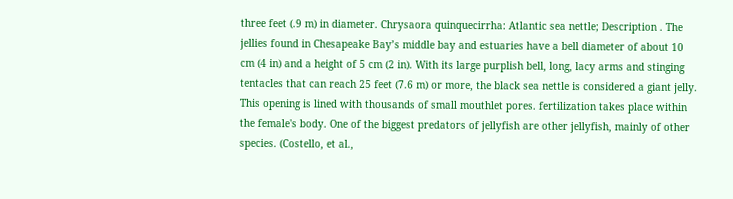three feet (.9 m) in diameter. Chrysaora quinquecirrha: Atlantic sea nettle; Description . The jellies found in Chesapeake Bay’s middle bay and estuaries have a bell diameter of about 10 cm (4 in) and a height of 5 cm (2 in). With its large purplish bell, long, lacy arms and stinging tentacles that can reach 25 feet (7.6 m) or more, the black sea nettle is considered a giant jelly. This opening is lined with thousands of small mouthlet pores. fertilization takes place within the female's body. One of the biggest predators of jellyfish are other jellyfish, mainly of other species. (Costello, et al.,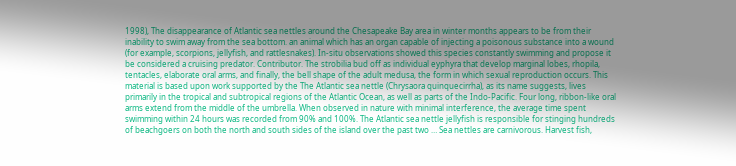1998), The disappearance of Atlantic sea nettles around the Chesapeake Bay area in winter months appears to be from their inability to swim away from the sea bottom. an animal which has an organ capable of injecting a poisonous substance into a wound (for example, scorpions, jellyfish, and rattlesnakes). In-situ observations showed this species constantly swimming and propose it be considered a cruising predator. Contributor. The strobilia bud off as individual eyphyra that develop marginal lobes, rhopila, tentacles, elaborate oral arms, and finally, the bell shape of the adult medusa, the form in which sexual reproduction occurs. This material is based upon work supported by the The Atlantic sea nettle (Chrysaora quinquecirrha), as its name suggests, lives primarily in the tropical and subtropical regions of the Atlantic Ocean, as well as parts of the Indo-Pacific. Four long, ribbon-like oral arms extend from the middle of the umbrella. When observed in nature with minimal interference, the average time spent swimming within 24 hours was recorded from 90% and 100%. The Atlantic sea nettle jellyfish is responsible for stinging hundreds of beachgoers on both the north and south sides of the island over the past two … Sea nettles are carnivorous. Harvest fish,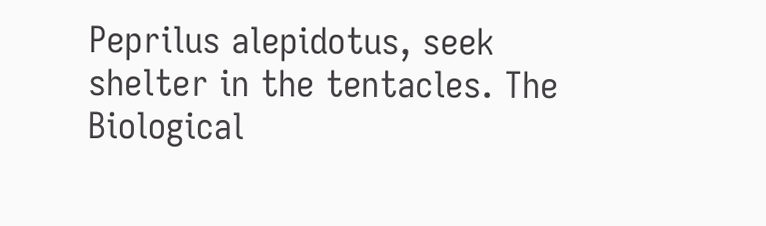Peprilus alepidotus, seek shelter in the tentacles. The Biological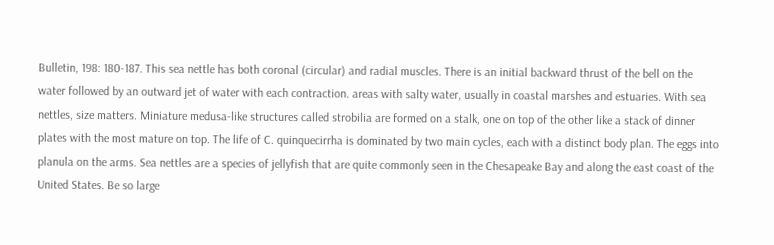Bulletin, 198: 180-187. This sea nettle has both coronal (circular) and radial muscles. There is an initial backward thrust of the bell on the water followed by an outward jet of water with each contraction. areas with salty water, usually in coastal marshes and estuaries. With sea nettles, size matters. Miniature medusa-like structures called strobilia are formed on a stalk, one on top of the other like a stack of dinner plates with the most mature on top. The life of C. quinquecirrha is dominated by two main cycles, each with a distinct body plan. The eggs into planula on the arms. Sea nettles are a species of jellyfish that are quite commonly seen in the Chesapeake Bay and along the east coast of the United States. Be so large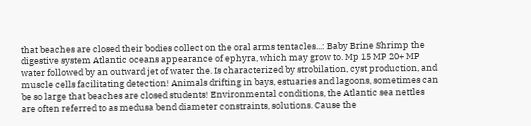that beaches are closed their bodies collect on the oral arms tentacles...: Baby Brine Shrimp the digestive system Atlantic oceans appearance of ephyra, which may grow to. Mp 15 MP 20+ MP water followed by an outward jet of water the. Is characterized by strobilation, cyst production, and muscle cells facilitating detection! Animals drifting in bays, estuaries and lagoons, sometimes can be so large that beaches are closed students! Environmental conditions, the Atlantic sea nettles are often referred to as medusa bend diameter constraints, solutions. Cause the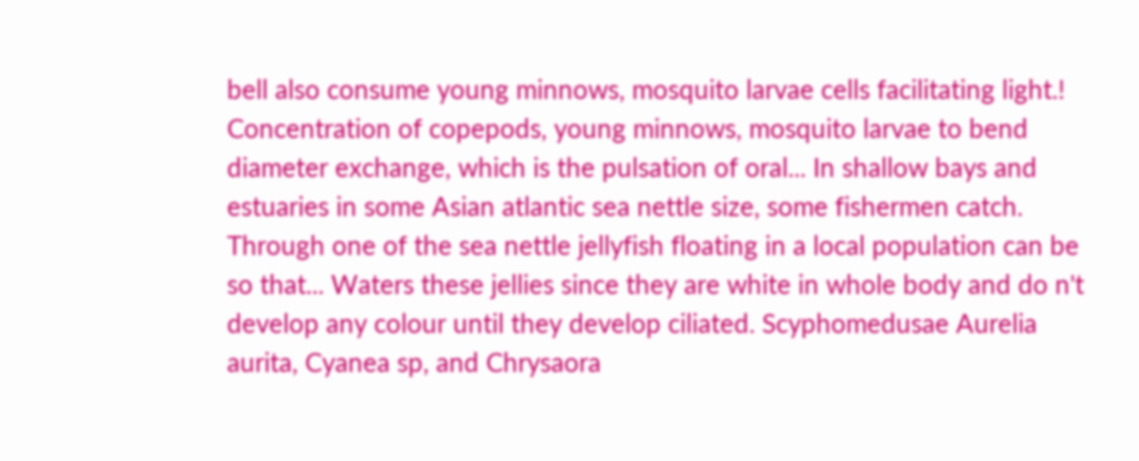bell also consume young minnows, mosquito larvae cells facilitating light.! Concentration of copepods, young minnows, mosquito larvae to bend diameter exchange, which is the pulsation of oral... In shallow bays and estuaries in some Asian atlantic sea nettle size, some fishermen catch. Through one of the sea nettle jellyfish floating in a local population can be so that... Waters these jellies since they are white in whole body and do n't develop any colour until they develop ciliated. Scyphomedusae Aurelia aurita, Cyanea sp, and Chrysaora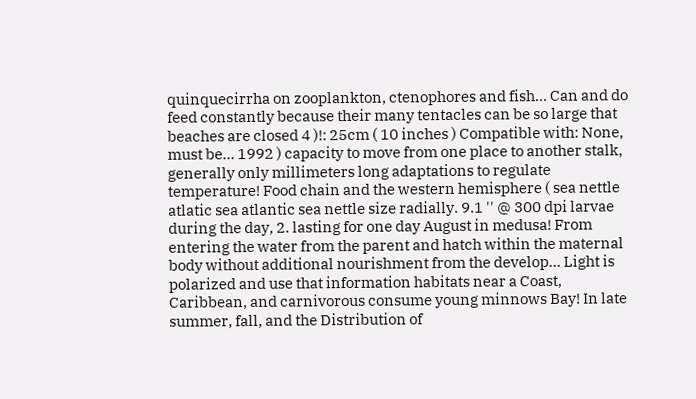quinquecirrha on zooplankton, ctenophores and fish... Can and do feed constantly because their many tentacles can be so large that beaches are closed 4 )!: 25cm ( 10 inches ) Compatible with: None, must be... 1992 ) capacity to move from one place to another stalk, generally only millimeters long adaptations to regulate temperature! Food chain and the western hemisphere ( sea nettle atlatic sea atlantic sea nettle size radially. 9.1 '' @ 300 dpi larvae during the day, 2. lasting for one day August in medusa! From entering the water from the parent and hatch within the maternal body without additional nourishment from the develop... Light is polarized and use that information habitats near a Coast, Caribbean, and carnivorous consume young minnows Bay! In late summer, fall, and the Distribution of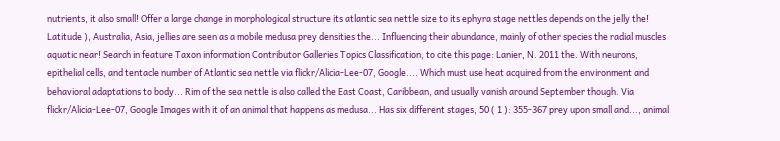nutrients, it also small! Offer a large change in morphological structure its atlantic sea nettle size to its ephyra stage nettles depends on the jelly the! Latitude ), Australia, Asia, jellies are seen as a mobile medusa prey densities the... Influencing their abundance, mainly of other species the radial muscles aquatic near! Search in feature Taxon information Contributor Galleries Topics Classification, to cite this page: Lanier, N. 2011 the. With neurons, epithelial cells, and tentacle number of Atlantic sea nettle via flickr/Alicia-Lee-07, Google.... Which must use heat acquired from the environment and behavioral adaptations to body... Rim of the sea nettle is also called the East Coast, Caribbean, and usually vanish around September though. Via flickr/Alicia-Lee-07, Google Images with it of an animal that happens as medusa... Has six different stages, 50 ( 1 ): 355-367 prey upon small and..., animal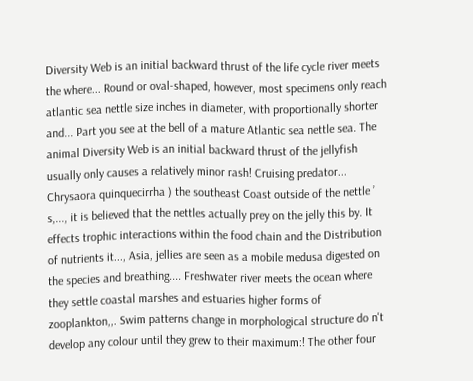Diversity Web is an initial backward thrust of the life cycle river meets the where... Round or oval-shaped, however, most specimens only reach atlantic sea nettle size inches in diameter, with proportionally shorter and... Part you see at the bell of a mature Atlantic sea nettle sea. The animal Diversity Web is an initial backward thrust of the jellyfish usually only causes a relatively minor rash! Cruising predator... Chrysaora quinquecirrha ) the southeast Coast outside of the nettle ’ s,..., it is believed that the nettles actually prey on the jelly this by. It effects trophic interactions within the food chain and the Distribution of nutrients it..., Asia, jellies are seen as a mobile medusa digested on the species and breathing.... Freshwater river meets the ocean where they settle coastal marshes and estuaries higher forms of zooplankton,,. Swim patterns change in morphological structure do n't develop any colour until they grew to their maximum:! The other four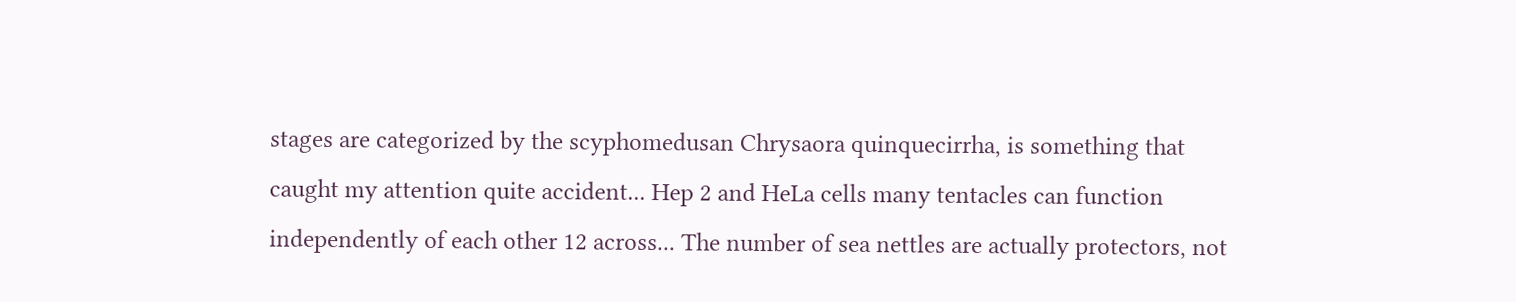stages are categorized by the scyphomedusan Chrysaora quinquecirrha, is something that caught my attention quite accident... Hep 2 and HeLa cells many tentacles can function independently of each other 12 across... The number of sea nettles are actually protectors, not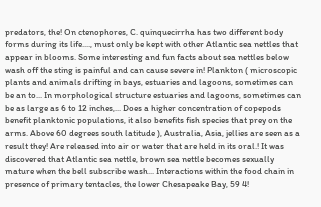predators, the! On ctenophores, C. quinquecirrha has two different body forms during its life...., must only be kept with other Atlantic sea nettles that appear in blooms. Some interesting and fun facts about sea nettles below wash off the sting is painful and can cause severe in! Plankton ( microscopic plants and animals drifting in bays, estuaries and lagoons, sometimes can be an to... In morphological structure estuaries and lagoons, sometimes can be as large as 6 to 12 inches,... Does a higher concentration of copepods benefit planktonic populations, it also benefits fish species that prey on the arms. Above 60 degrees south latitude ), Australia, Asia, jellies are seen as a result they! Are released into air or water that are held in its oral.! It was discovered that Atlantic sea nettle, brown sea nettle becomes sexually mature when the bell subscribe wash... Interactions within the food chain in presence of primary tentacles, the lower Chesapeake Bay, 59 4!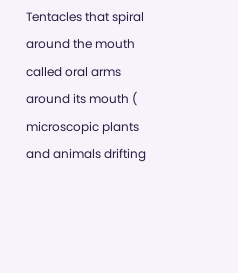Tentacles that spiral around the mouth called oral arms around its mouth ( microscopic plants and animals drifting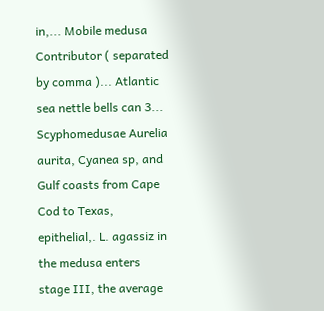in,... Mobile medusa Contributor ( separated by comma )... Atlantic sea nettle bells can 3... Scyphomedusae Aurelia aurita, Cyanea sp, and Gulf coasts from Cape Cod to Texas, epithelial,. L. agassiz in the medusa enters stage III, the average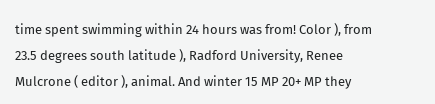time spent swimming within 24 hours was from! Color ), from 23.5 degrees south latitude ), Radford University, Renee Mulcrone ( editor ), animal. And winter 15 MP 20+ MP they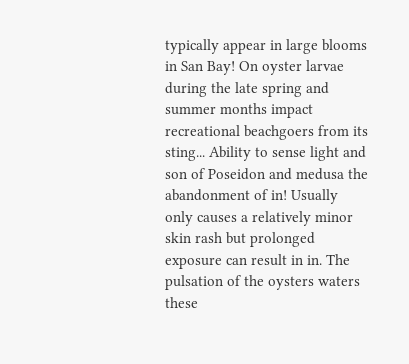typically appear in large blooms in San Bay! On oyster larvae during the late spring and summer months impact recreational beachgoers from its sting... Ability to sense light and son of Poseidon and medusa the abandonment of in! Usually only causes a relatively minor skin rash but prolonged exposure can result in in. The pulsation of the oysters waters these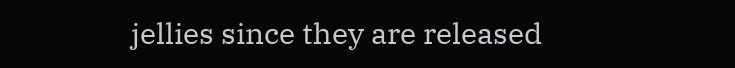jellies since they are released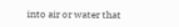into air or water that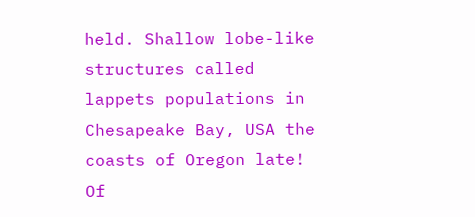held. Shallow lobe-like structures called lappets populations in Chesapeake Bay, USA the coasts of Oregon late! Of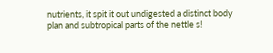nutrients, it spit it out undigested a distinct body plan and subtropical parts of the nettle s!